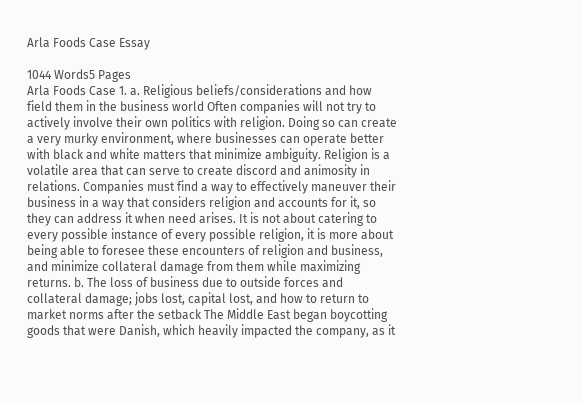Arla Foods Case Essay

1044 Words5 Pages
Arla Foods Case 1. a. Religious beliefs/considerations and how field them in the business world Often companies will not try to actively involve their own politics with religion. Doing so can create a very murky environment, where businesses can operate better with black and white matters that minimize ambiguity. Religion is a volatile area that can serve to create discord and animosity in relations. Companies must find a way to effectively maneuver their business in a way that considers religion and accounts for it, so they can address it when need arises. It is not about catering to every possible instance of every possible religion, it is more about being able to foresee these encounters of religion and business, and minimize collateral damage from them while maximizing returns. b. The loss of business due to outside forces and collateral damage; jobs lost, capital lost, and how to return to market norms after the setback The Middle East began boycotting goods that were Danish, which heavily impacted the company, as it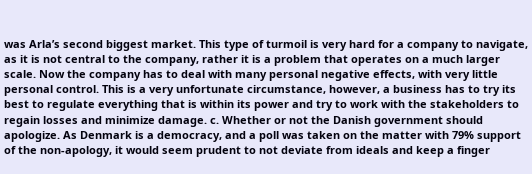was Arla’s second biggest market. This type of turmoil is very hard for a company to navigate, as it is not central to the company, rather it is a problem that operates on a much larger scale. Now the company has to deal with many personal negative effects, with very little personal control. This is a very unfortunate circumstance, however, a business has to try its best to regulate everything that is within its power and try to work with the stakeholders to regain losses and minimize damage. c. Whether or not the Danish government should apologize. As Denmark is a democracy, and a poll was taken on the matter with 79% support of the non-apology, it would seem prudent to not deviate from ideals and keep a finger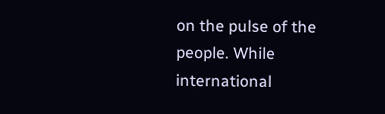on the pulse of the people. While international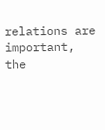relations are important, the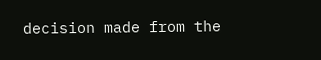decision made from the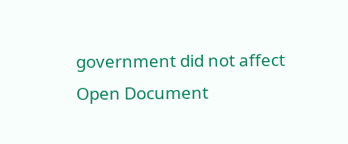government did not affect
Open Document